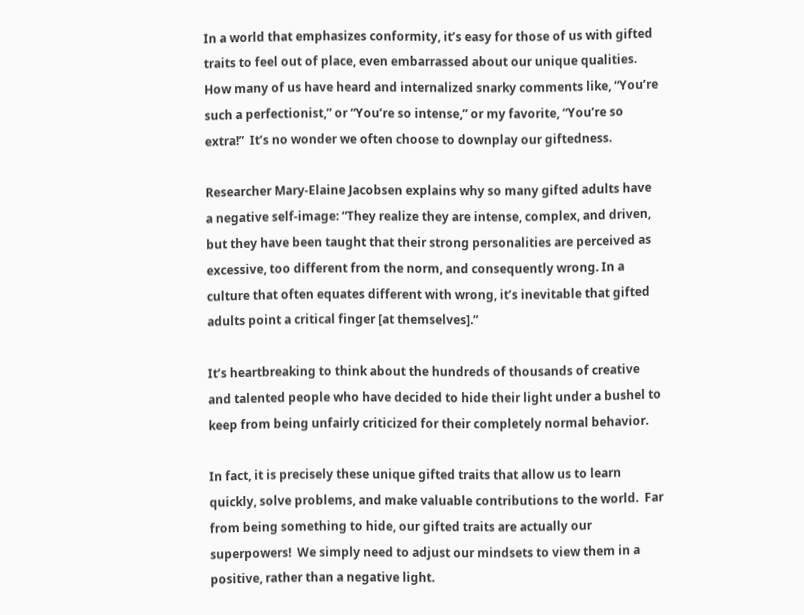In a world that emphasizes conformity, it’s easy for those of us with gifted traits to feel out of place, even embarrassed about our unique qualities.  How many of us have heard and internalized snarky comments like, “You’re such a perfectionist,” or “You’re so intense,” or my favorite, “You’re so extra!”  It’s no wonder we often choose to downplay our giftedness.

Researcher Mary-Elaine Jacobsen explains why so many gifted adults have a negative self-image: “They realize they are intense, complex, and driven, but they have been taught that their strong personalities are perceived as excessive, too different from the norm, and consequently wrong. In a culture that often equates different with wrong, it’s inevitable that gifted adults point a critical finger [at themselves].”

It’s heartbreaking to think about the hundreds of thousands of creative and talented people who have decided to hide their light under a bushel to keep from being unfairly criticized for their completely normal behavior.

In fact, it is precisely these unique gifted traits that allow us to learn quickly, solve problems, and make valuable contributions to the world.  Far from being something to hide, our gifted traits are actually our superpowers!  We simply need to adjust our mindsets to view them in a positive, rather than a negative light.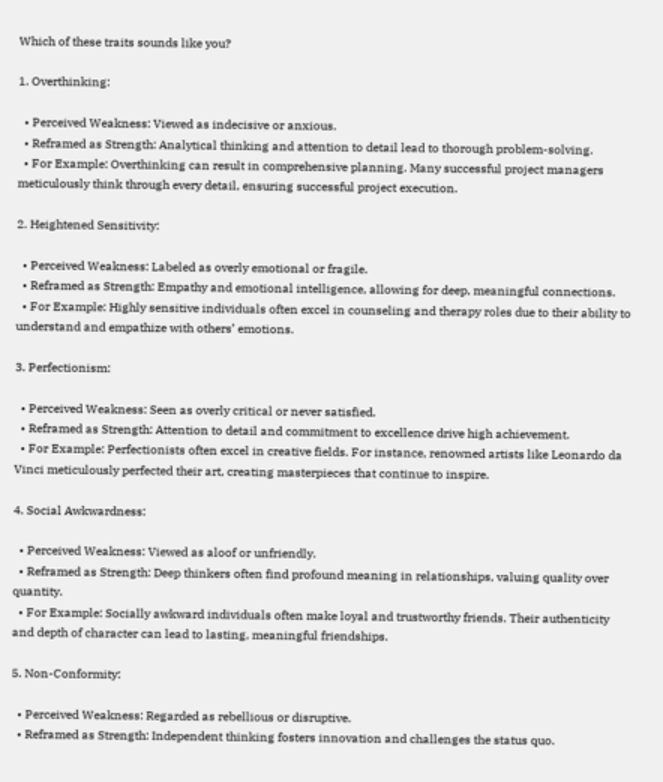Which of these traits sounds like you?

1. Overthinking:

  • Perceived Weakness: Viewed as indecisive or anxious.
  • Reframed as Strength: Analytical thinking and attention to detail lead to thorough problem-solving.
  • For Example: Overthinking can result in comprehensive planning. Many successful project managers meticulously think through every detail, ensuring successful project execution.

2. Heightened Sensitivity:

  • Perceived Weakness: Labeled as overly emotional or fragile.
  • Reframed as Strength: Empathy and emotional intelligence, allowing for deep, meaningful connections.
  • For Example: Highly sensitive individuals often excel in counseling and therapy roles due to their ability to understand and empathize with others’ emotions.

3. Perfectionism:

  • Perceived Weakness: Seen as overly critical or never satisfied.
  • Reframed as Strength: Attention to detail and commitment to excellence drive high achievement.
  • For Example: Perfectionists often excel in creative fields. For instance, renowned artists like Leonardo da Vinci meticulously perfected their art, creating masterpieces that continue to inspire.

4. Social Awkwardness:

  • Perceived Weakness: Viewed as aloof or unfriendly.
  • Reframed as Strength: Deep thinkers often find profound meaning in relationships, valuing quality over quantity.
  • For Example: Socially awkward individuals often make loyal and trustworthy friends. Their authenticity and depth of character can lead to lasting, meaningful friendships.

5. Non-Conformity:

  • Perceived Weakness: Regarded as rebellious or disruptive.
  • Reframed as Strength: Independent thinking fosters innovation and challenges the status quo.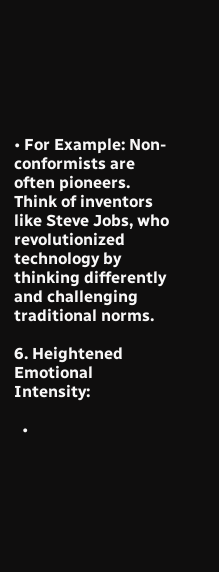• For Example: Non-conformists are often pioneers. Think of inventors like Steve Jobs, who revolutionized technology by thinking differently and challenging traditional norms.

6. Heightened Emotional Intensity:

  •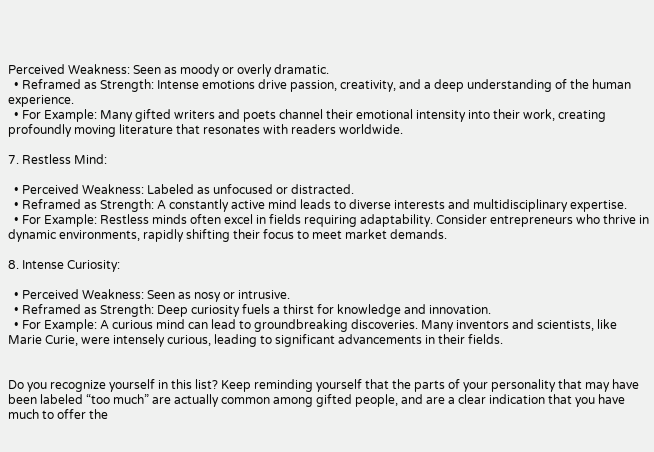Perceived Weakness: Seen as moody or overly dramatic.
  • Reframed as Strength: Intense emotions drive passion, creativity, and a deep understanding of the human experience.
  • For Example: Many gifted writers and poets channel their emotional intensity into their work, creating profoundly moving literature that resonates with readers worldwide.

7. Restless Mind:

  • Perceived Weakness: Labeled as unfocused or distracted.
  • Reframed as Strength: A constantly active mind leads to diverse interests and multidisciplinary expertise.
  • For Example: Restless minds often excel in fields requiring adaptability. Consider entrepreneurs who thrive in dynamic environments, rapidly shifting their focus to meet market demands.

8. Intense Curiosity:

  • Perceived Weakness: Seen as nosy or intrusive.
  • Reframed as Strength: Deep curiosity fuels a thirst for knowledge and innovation.
  • For Example: A curious mind can lead to groundbreaking discoveries. Many inventors and scientists, like Marie Curie, were intensely curious, leading to significant advancements in their fields.


Do you recognize yourself in this list? Keep reminding yourself that the parts of your personality that may have been labeled “too much” are actually common among gifted people, and are a clear indication that you have much to offer the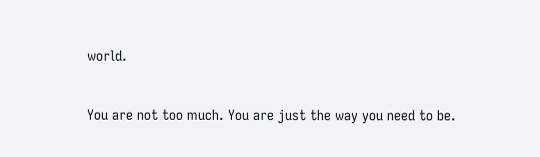world.

You are not too much. You are just the way you need to be.